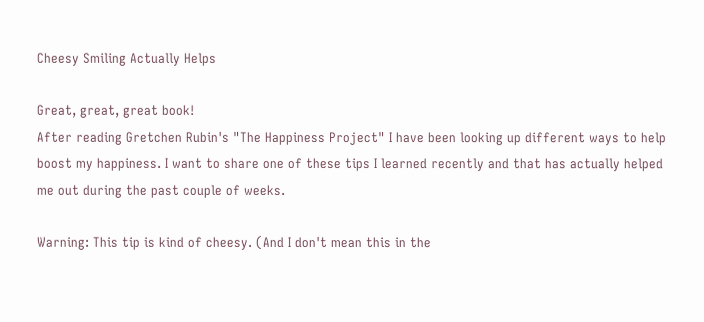Cheesy Smiling Actually Helps

Great, great, great book!
After reading Gretchen Rubin's "The Happiness Project" I have been looking up different ways to help boost my happiness. I want to share one of these tips I learned recently and that has actually helped me out during the past couple of weeks.

Warning: This tip is kind of cheesy. (And I don't mean this in the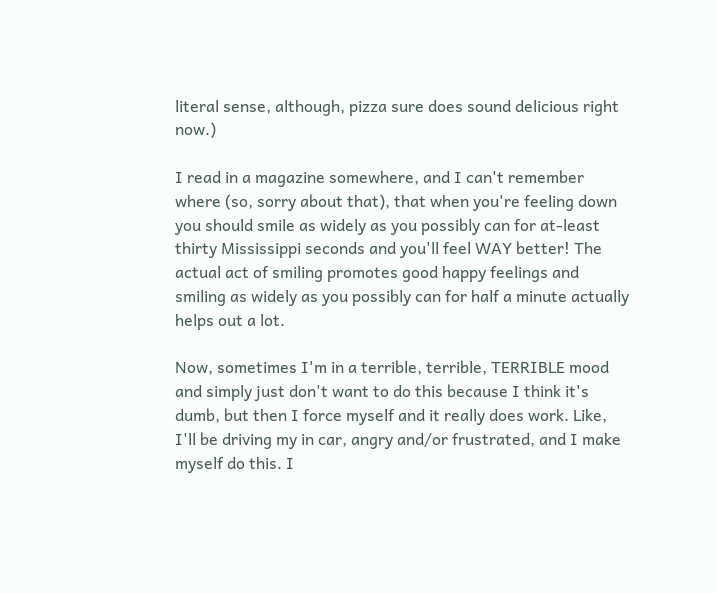literal sense, although, pizza sure does sound delicious right now.)

I read in a magazine somewhere, and I can't remember where (so, sorry about that), that when you're feeling down you should smile as widely as you possibly can for at-least thirty Mississippi seconds and you'll feel WAY better! The actual act of smiling promotes good happy feelings and smiling as widely as you possibly can for half a minute actually helps out a lot.

Now, sometimes I'm in a terrible, terrible, TERRIBLE mood and simply just don't want to do this because I think it's dumb, but then I force myself and it really does work. Like, I'll be driving my in car, angry and/or frustrated, and I make myself do this. I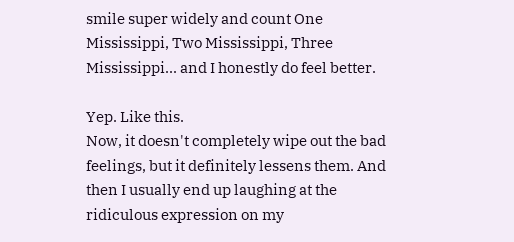smile super widely and count One Mississippi, Two Mississippi, Three Mississippi... and I honestly do feel better.

Yep. Like this.
Now, it doesn't completely wipe out the bad feelings, but it definitely lessens them. And then I usually end up laughing at the ridiculous expression on my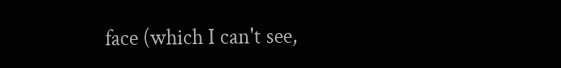face (which I can't see,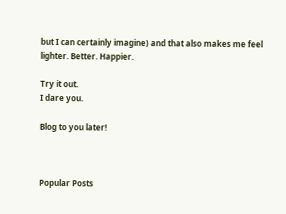but I can certainly imagine) and that also makes me feel lighter. Better. Happier.

Try it out.
I dare you.

Blog to you later!



Popular Posts